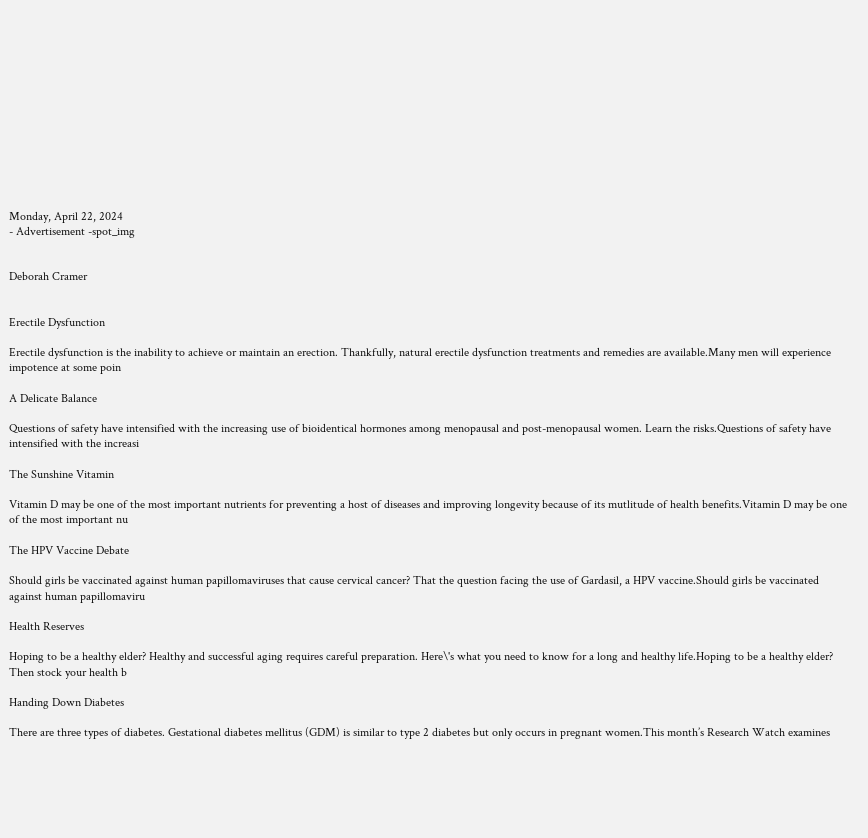Monday, April 22, 2024
- Advertisement -spot_img


Deborah Cramer


Erectile Dysfunction

Erectile dysfunction is the inability to achieve or maintain an erection. Thankfully, natural erectile dysfunction treatments and remedies are available.Many men will experience impotence at some poin

A Delicate Balance

Questions of safety have intensified with the increasing use of bioidentical hormones among menopausal and post-menopausal women. Learn the risks.Questions of safety have intensified with the increasi

The Sunshine Vitamin

Vitamin D may be one of the most important nutrients for preventing a host of diseases and improving longevity because of its mutlitude of health benefits.Vitamin D may be one of the most important nu

The HPV Vaccine Debate

Should girls be vaccinated against human papillomaviruses that cause cervical cancer? That the question facing the use of Gardasil, a HPV vaccine.Should girls be vaccinated against human papillomaviru

Health Reserves

Hoping to be a healthy elder? Healthy and successful aging requires careful preparation. Here\'s what you need to know for a long and healthy life.Hoping to be a healthy elder? Then stock your health b

Handing Down Diabetes

There are three types of diabetes. Gestational diabetes mellitus (GDM) is similar to type 2 diabetes but only occurs in pregnant women.This month’s Research Watch examines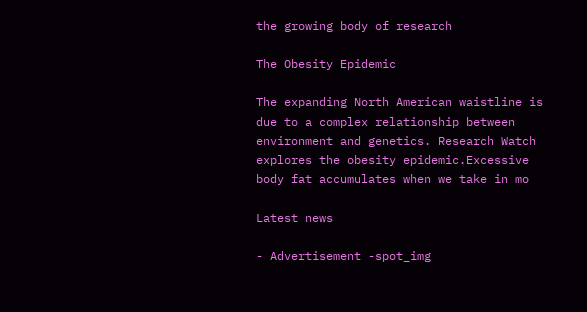the growing body of research

The Obesity Epidemic

The expanding North American waistline is due to a complex relationship between environment and genetics. Research Watch explores the obesity epidemic.Excessive body fat accumulates when we take in mo

Latest news

- Advertisement -spot_img